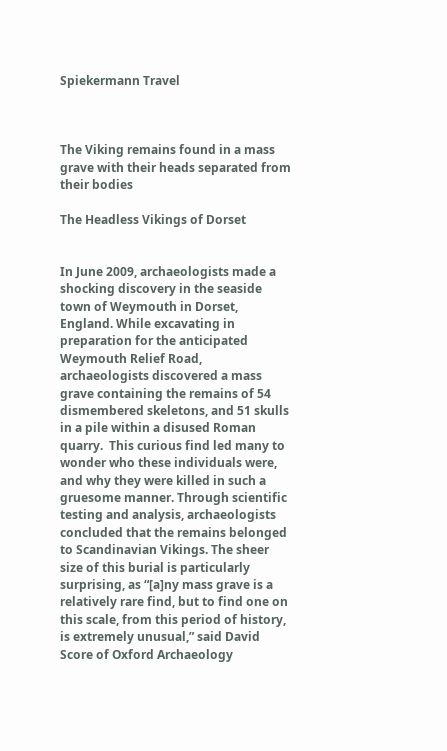Spiekermann Travel



The Viking remains found in a mass grave with their heads separated from their bodies

The Headless Vikings of Dorset


In June 2009, archaeologists made a shocking discovery in the seaside town of Weymouth in Dorset, England. While excavating in preparation for the anticipated Weymouth Relief Road, archaeologists discovered a mass grave containing the remains of 54 dismembered skeletons, and 51 skulls in a pile within a disused Roman quarry.  This curious find led many to wonder who these individuals were, and why they were killed in such a gruesome manner. Through scientific testing and analysis, archaeologists concluded that the remains belonged to Scandinavian Vikings. The sheer size of this burial is particularly surprising, as “[a]ny mass grave is a relatively rare find, but to find one on this scale, from this period of history, is extremely unusual,” said David Score of Oxford Archaeology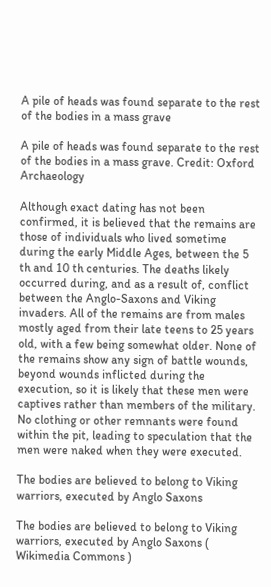A pile of heads was found separate to the rest of the bodies in a mass grave

A pile of heads was found separate to the rest of the bodies in a mass grave. Credit: Oxford Archaeology

Although exact dating has not been confirmed, it is believed that the remains are those of individuals who lived sometime during the early Middle Ages, between the 5 th and 10 th centuries. The deaths likely occurred during, and as a result of, conflict between the Anglo-Saxons and Viking invaders. All of the remains are from males mostly aged from their late teens to 25 years old, with a few being somewhat older. None of the remains show any sign of battle wounds, beyond wounds inflicted during the execution, so it is likely that these men were captives rather than members of the military. No clothing or other remnants were found within the pit, leading to speculation that the men were naked when they were executed.

The bodies are believed to belong to Viking warriors, executed by Anglo Saxons

The bodies are believed to belong to Viking warriors, executed by Anglo Saxons ( Wikimedia Commons )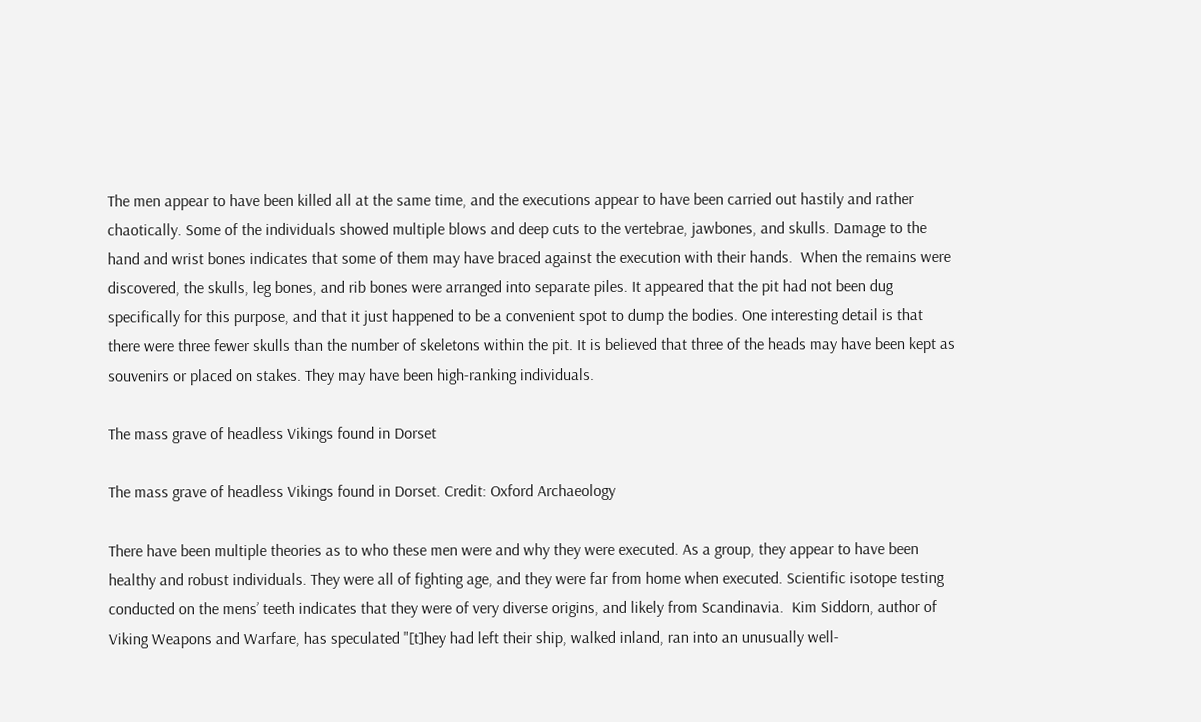The men appear to have been killed all at the same time, and the executions appear to have been carried out hastily and rather chaotically. Some of the individuals showed multiple blows and deep cuts to the vertebrae, jawbones, and skulls. Damage to the hand and wrist bones indicates that some of them may have braced against the execution with their hands.  When the remains were discovered, the skulls, leg bones, and rib bones were arranged into separate piles. It appeared that the pit had not been dug specifically for this purpose, and that it just happened to be a convenient spot to dump the bodies. One interesting detail is that there were three fewer skulls than the number of skeletons within the pit. It is believed that three of the heads may have been kept as souvenirs or placed on stakes. They may have been high-ranking individuals.

The mass grave of headless Vikings found in Dorset

The mass grave of headless Vikings found in Dorset. Credit: Oxford Archaeology

There have been multiple theories as to who these men were and why they were executed. As a group, they appear to have been healthy and robust individuals. They were all of fighting age, and they were far from home when executed. Scientific isotope testing conducted on the mens’ teeth indicates that they were of very diverse origins, and likely from Scandinavia.  Kim Siddorn, author of Viking Weapons and Warfare, has speculated "[t]hey had left their ship, walked inland, ran into an unusually well-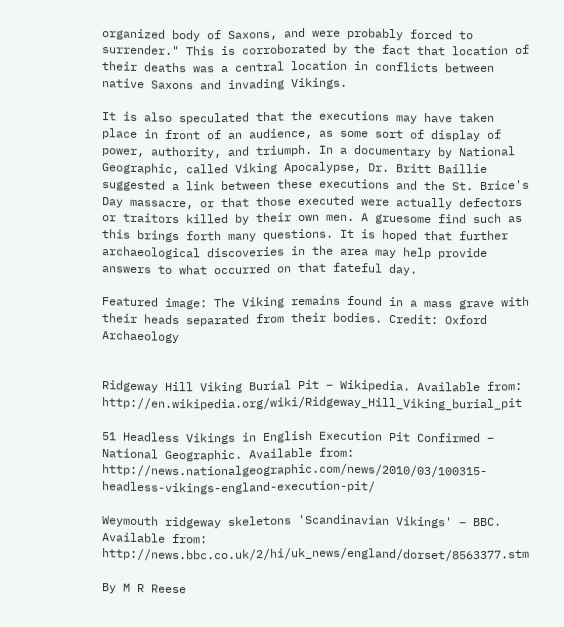organized body of Saxons, and were probably forced to surrender." This is corroborated by the fact that location of their deaths was a central location in conflicts between native Saxons and invading Vikings.

It is also speculated that the executions may have taken place in front of an audience, as some sort of display of power, authority, and triumph. In a documentary by National Geographic, called Viking Apocalypse, Dr. Britt Baillie suggested a link between these executions and the St. Brice's Day massacre, or that those executed were actually defectors or traitors killed by their own men. A gruesome find such as this brings forth many questions. It is hoped that further archaeological discoveries in the area may help provide answers to what occurred on that fateful day.

Featured image: The Viking remains found in a mass grave with their heads separated from their bodies. Credit: Oxford Archaeology


Ridgeway Hill Viking Burial Pit – Wikipedia. Available from: http://en.wikipedia.org/wiki/Ridgeway_Hill_Viking_burial_pit

51 Headless Vikings in English Execution Pit Confirmed – National Geographic. Available from: http://news.nationalgeographic.com/news/2010/03/100315-headless-vikings-england-execution-pit/

Weymouth ridgeway skeletons 'Scandinavian Vikings' – BBC. Available from: http://news.bbc.co.uk/2/hi/uk_news/england/dorset/8563377.stm

By M R Reese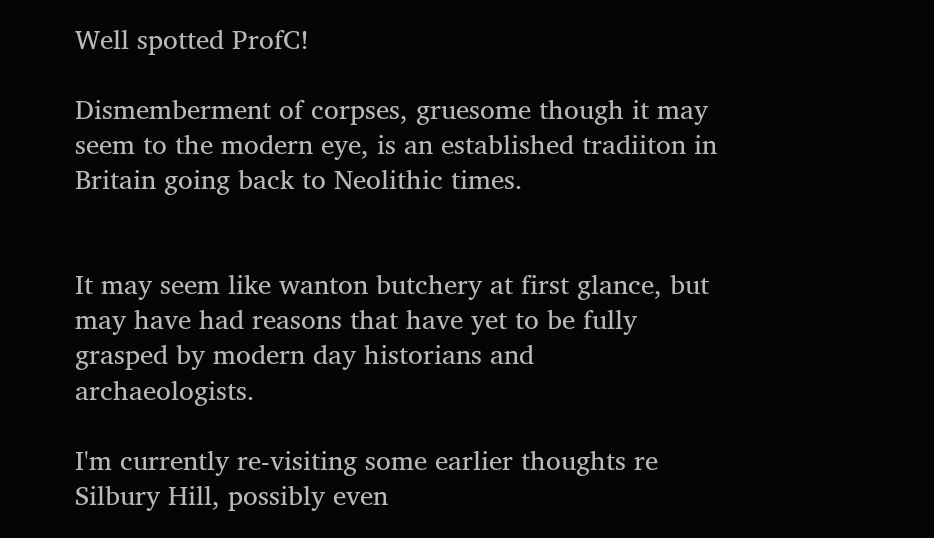Well spotted ProfC!

Dismemberment of corpses, gruesome though it may seem to the modern eye, is an established tradiiton in Britain going back to Neolithic times.


It may seem like wanton butchery at first glance, but may have had reasons that have yet to be fully grasped by modern day historians and archaeologists.

I'm currently re-visiting some earlier thoughts re Silbury Hill, possibly even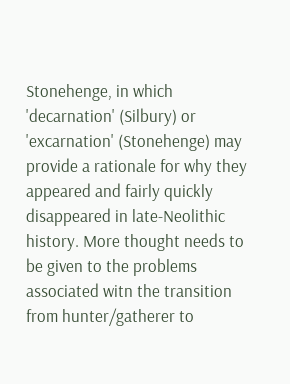Stonehenge, in which 'decarnation' (Silbury) or 'excarnation' (Stonehenge) may provide a rationale for why they appeared and fairly quickly disappeared in late-Neolithic history. More thought needs to be given to the problems associated witn the transition from hunter/gatherer to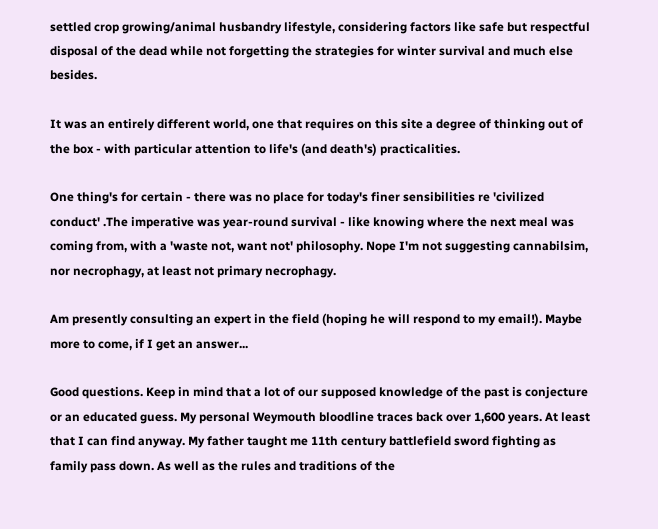settled crop growing/animal husbandry lifestyle, considering factors like safe but respectful disposal of the dead while not forgetting the strategies for winter survival and much else besides.

It was an entirely different world, one that requires on this site a degree of thinking out of the box - with particular attention to life's (and death's) practicalities.

One thing's for certain - there was no place for today's finer sensibilities re 'civilized conduct' .The imperative was year-round survival - like knowing where the next meal was coming from, with a 'waste not, want not' philosophy. Nope I'm not suggesting cannabilsim, nor necrophagy, at least not primary necrophagy.

Am presently consulting an expert in the field (hoping he will respond to my email!). Maybe more to come, if I get an answer...

Good questions. Keep in mind that a lot of our supposed knowledge of the past is conjecture or an educated guess. My personal Weymouth bloodline traces back over 1,600 years. At least that I can find anyway. My father taught me 11th century battlefield sword fighting as family pass down. As well as the rules and traditions of the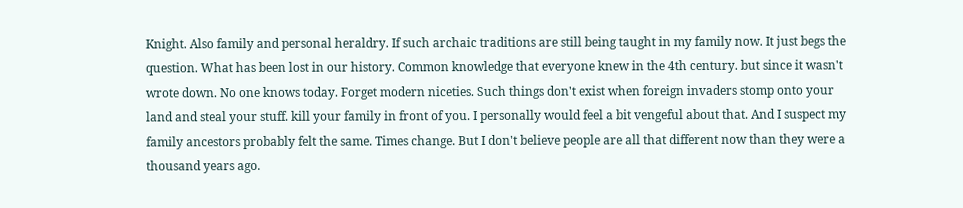Knight. Also family and personal heraldry. If such archaic traditions are still being taught in my family now. It just begs the question. What has been lost in our history. Common knowledge that everyone knew in the 4th century. but since it wasn't wrote down. No one knows today. Forget modern niceties. Such things don't exist when foreign invaders stomp onto your land and steal your stuff. kill your family in front of you. I personally would feel a bit vengeful about that. And I suspect my family ancestors probably felt the same. Times change. But I don't believe people are all that different now than they were a thousand years ago.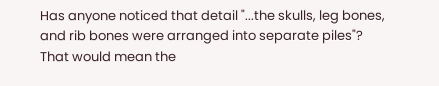Has anyone noticed that detail "...the skulls, leg bones, and rib bones were arranged into separate piles"? That would mean the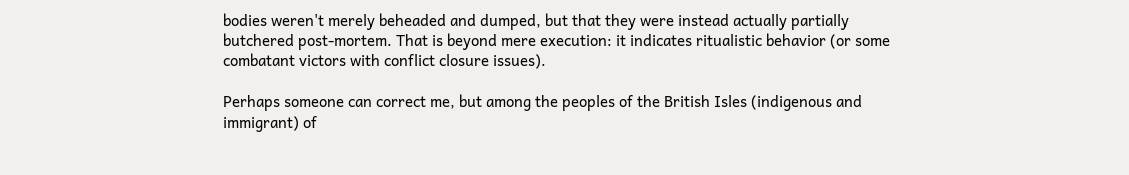bodies weren't merely beheaded and dumped, but that they were instead actually partially butchered post-mortem. That is beyond mere execution: it indicates ritualistic behavior (or some combatant victors with conflict closure issues).

Perhaps someone can correct me, but among the peoples of the British Isles (indigenous and immigrant) of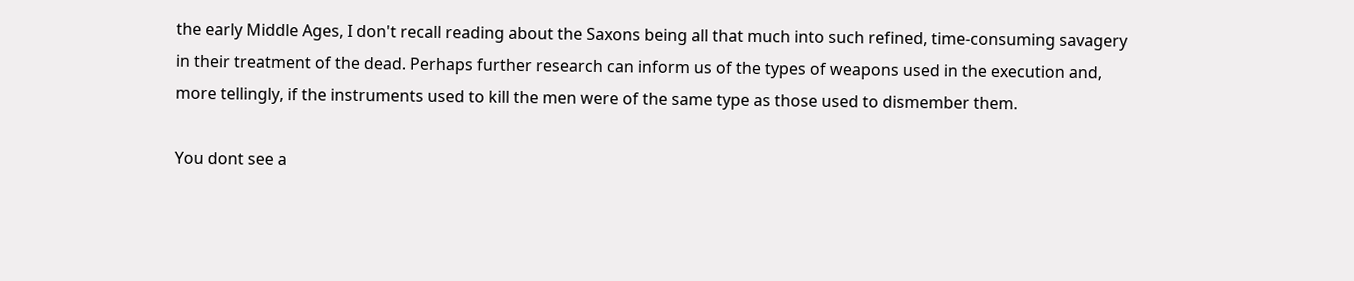the early Middle Ages, I don't recall reading about the Saxons being all that much into such refined, time-consuming savagery in their treatment of the dead. Perhaps further research can inform us of the types of weapons used in the execution and, more tellingly, if the instruments used to kill the men were of the same type as those used to dismember them.

You dont see a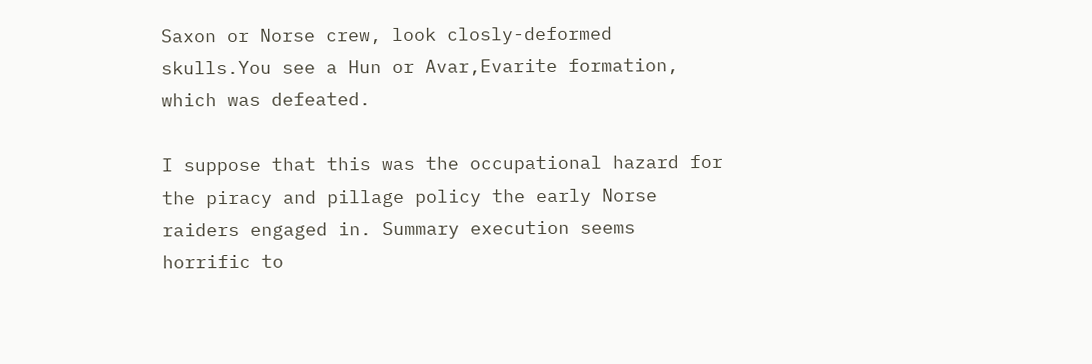Saxon or Norse crew, look closly-deformed skulls.You see a Hun or Avar,Evarite formation, which was defeated.

I suppose that this was the occupational hazard for the piracy and pillage policy the early Norse raiders engaged in. Summary execution seems horrific to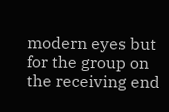modern eyes but for the group on the receiving end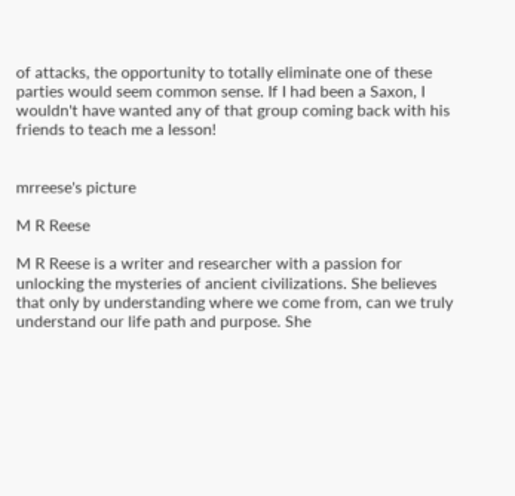of attacks, the opportunity to totally eliminate one of these parties would seem common sense. If I had been a Saxon, I wouldn't have wanted any of that group coming back with his friends to teach me a lesson!


mrreese's picture

M R Reese

M R Reese is a writer and researcher with a passion for unlocking the mysteries of ancient civilizations. She believes that only by understanding where we come from, can we truly understand our life path and purpose. She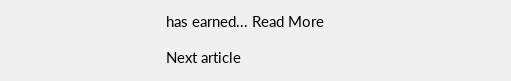has earned... Read More

Next article